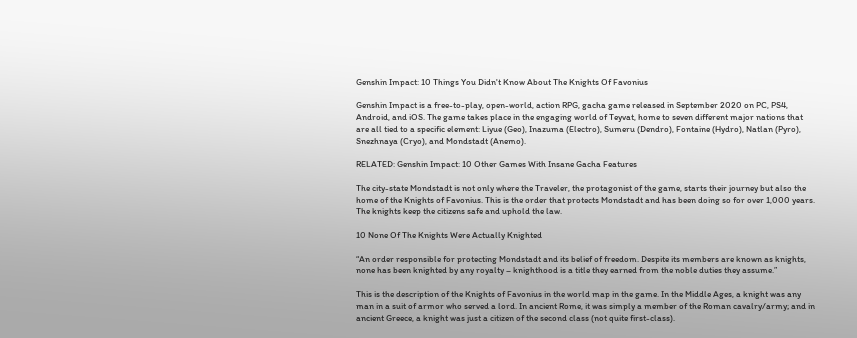Genshin Impact: 10 Things You Didn't Know About The Knights Of Favonius

Genshin Impact is a free-to-play, open-world, action RPG, gacha game released in September 2020 on PC, PS4, Android, and iOS. The game takes place in the engaging world of Teyvat, home to seven different major nations that are all tied to a specific element: Liyue (Geo), Inazuma (Electro), Sumeru (Dendro), Fontaine (Hydro), Natlan (Pyro), Snezhnaya (Cryo), and Mondstadt (Anemo).

RELATED: Genshin Impact: 10 Other Games With Insane Gacha Features

The city-state Mondstadt is not only where the Traveler, the protagonist of the game, starts their journey but also the home of the Knights of Favonius. This is the order that protects Mondstadt and has been doing so for over 1,000 years. The knights keep the citizens safe and uphold the law.

10 None Of The Knights Were Actually Knighted

“An order responsible for protecting Mondstadt and its belief of freedom. Despite its members are known as knights, none has been knighted by any royalty – knighthood is a title they earned from the noble duties they assume.”

This is the description of the Knights of Favonius in the world map in the game. In the Middle Ages, a knight was any man in a suit of armor who served a lord. In ancient Rome, it was simply a member of the Roman cavalry/army; and in ancient Greece, a knight was just a citizen of the second class (not quite first-class).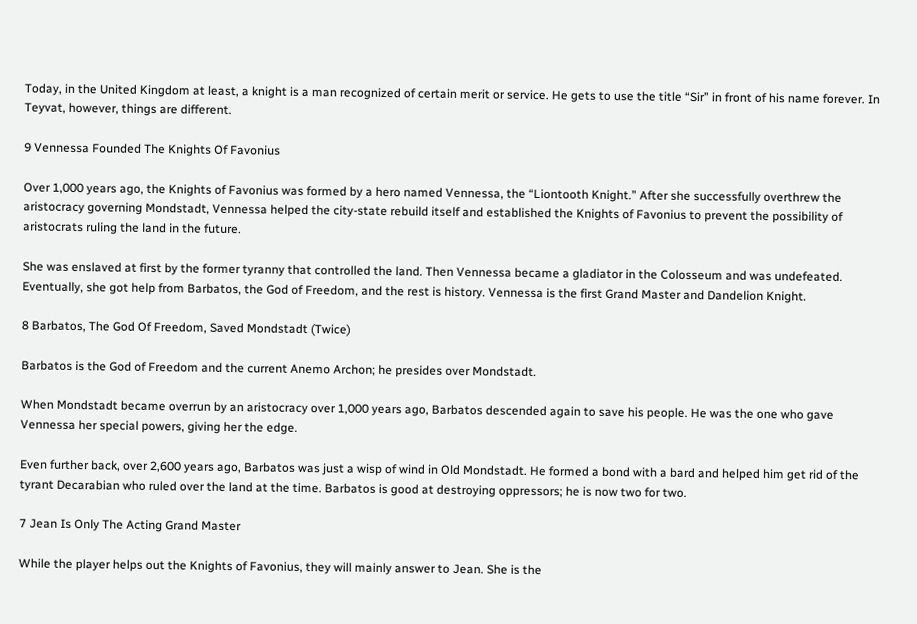Today, in the United Kingdom at least, a knight is a man recognized of certain merit or service. He gets to use the title “Sir” in front of his name forever. In Teyvat, however, things are different.

9 Vennessa Founded The Knights Of Favonius

Over 1,000 years ago, the Knights of Favonius was formed by a hero named Vennessa, the “Liontooth Knight.” After she successfully overthrew the aristocracy governing Mondstadt, Vennessa helped the city-state rebuild itself and established the Knights of Favonius to prevent the possibility of aristocrats ruling the land in the future.

She was enslaved at first by the former tyranny that controlled the land. Then Vennessa became a gladiator in the Colosseum and was undefeated. Eventually, she got help from Barbatos, the God of Freedom, and the rest is history. Vennessa is the first Grand Master and Dandelion Knight.

8 Barbatos, The God Of Freedom, Saved Mondstadt (Twice)

Barbatos is the God of Freedom and the current Anemo Archon; he presides over Mondstadt.

When Mondstadt became overrun by an aristocracy over 1,000 years ago, Barbatos descended again to save his people. He was the one who gave Vennessa her special powers, giving her the edge.

Even further back, over 2,600 years ago, Barbatos was just a wisp of wind in Old Mondstadt. He formed a bond with a bard and helped him get rid of the tyrant Decarabian who ruled over the land at the time. Barbatos is good at destroying oppressors; he is now two for two.

7 Jean Is Only The Acting Grand Master

While the player helps out the Knights of Favonius, they will mainly answer to Jean. She is the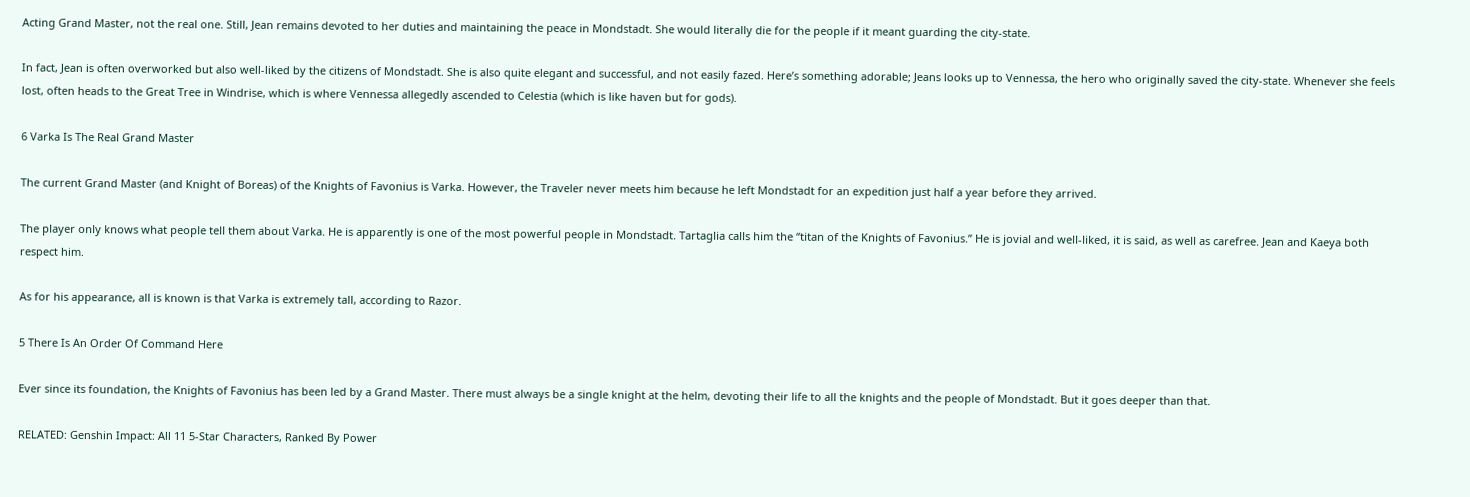Acting Grand Master, not the real one. Still, Jean remains devoted to her duties and maintaining the peace in Mondstadt. She would literally die for the people if it meant guarding the city-state.

In fact, Jean is often overworked but also well-liked by the citizens of Mondstadt. She is also quite elegant and successful, and not easily fazed. Here’s something adorable; Jeans looks up to Vennessa, the hero who originally saved the city-state. Whenever she feels lost, often heads to the Great Tree in Windrise, which is where Vennessa allegedly ascended to Celestia (which is like haven but for gods).

6 Varka Is The Real Grand Master

The current Grand Master (and Knight of Boreas) of the Knights of Favonius is Varka. However, the Traveler never meets him because he left Mondstadt for an expedition just half a year before they arrived.

The player only knows what people tell them about Varka. He is apparently is one of the most powerful people in Mondstadt. Tartaglia calls him the “titan of the Knights of Favonius.” He is jovial and well-liked, it is said, as well as carefree. Jean and Kaeya both respect him.

As for his appearance, all is known is that Varka is extremely tall, according to Razor.

5 There Is An Order Of Command Here

Ever since its foundation, the Knights of Favonius has been led by a Grand Master. There must always be a single knight at the helm, devoting their life to all the knights and the people of Mondstadt. But it goes deeper than that.

RELATED: Genshin Impact: All 11 5-Star Characters, Ranked By Power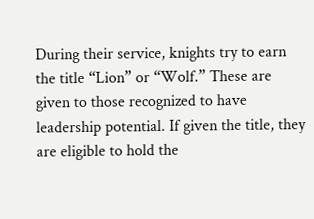During their service, knights try to earn the title “Lion” or “Wolf.” These are given to those recognized to have leadership potential. If given the title, they are eligible to hold the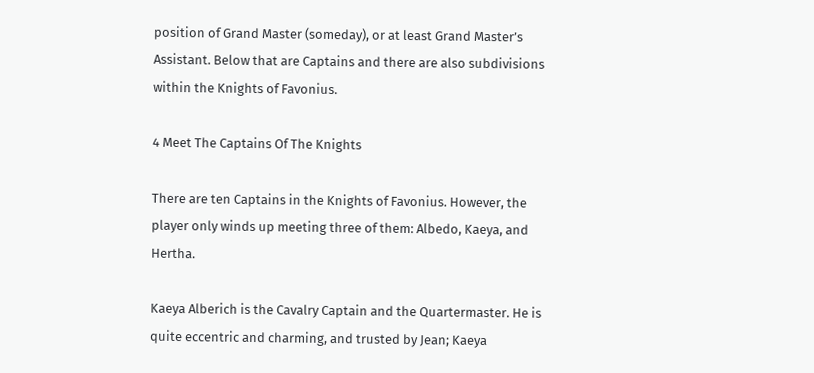position of Grand Master (someday), or at least Grand Master’s Assistant. Below that are Captains and there are also subdivisions within the Knights of Favonius.

4 Meet The Captains Of The Knights

There are ten Captains in the Knights of Favonius. However, the player only winds up meeting three of them: Albedo, Kaeya, and Hertha.

Kaeya Alberich is the Cavalry Captain and the Quartermaster. He is quite eccentric and charming, and trusted by Jean; Kaeya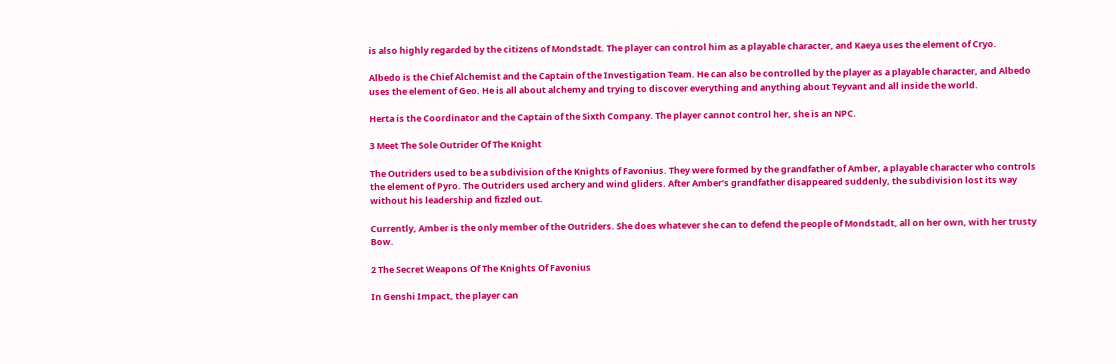is also highly regarded by the citizens of Mondstadt. The player can control him as a playable character, and Kaeya uses the element of Cryo.

Albedo is the Chief Alchemist and the Captain of the Investigation Team. He can also be controlled by the player as a playable character, and Albedo uses the element of Geo. He is all about alchemy and trying to discover everything and anything about Teyvant and all inside the world.

Herta is the Coordinator and the Captain of the Sixth Company. The player cannot control her, she is an NPC.

3 Meet The Sole Outrider Of The Knight

The Outriders used to be a subdivision of the Knights of Favonius. They were formed by the grandfather of Amber, a playable character who controls the element of Pyro. The Outriders used archery and wind gliders. After Amber’s grandfather disappeared suddenly, the subdivision lost its way without his leadership and fizzled out.

Currently, Amber is the only member of the Outriders. She does whatever she can to defend the people of Mondstadt, all on her own, with her trusty Bow.

2 The Secret Weapons Of The Knights Of Favonius

In Genshi Impact, the player can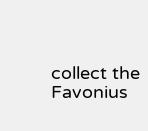collect the Favonius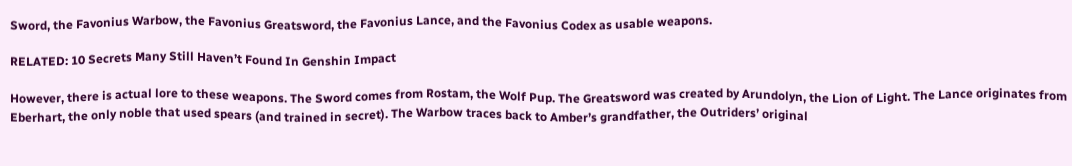Sword, the Favonius Warbow, the Favonius Greatsword, the Favonius Lance, and the Favonius Codex as usable weapons.

RELATED: 10 Secrets Many Still Haven’t Found In Genshin Impact

However, there is actual lore to these weapons. The Sword comes from Rostam, the Wolf Pup. The Greatsword was created by Arundolyn, the Lion of Light. The Lance originates from Eberhart, the only noble that used spears (and trained in secret). The Warbow traces back to Amber’s grandfather, the Outriders’ original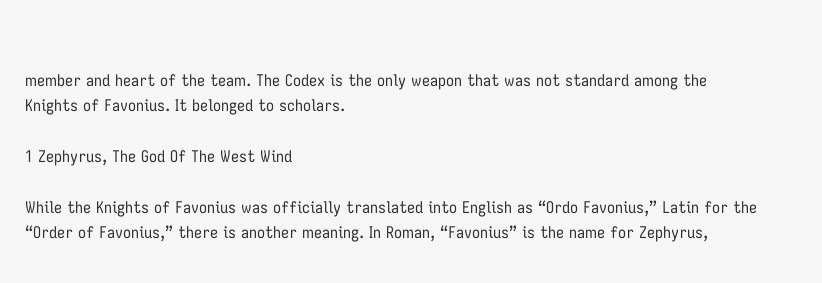member and heart of the team. The Codex is the only weapon that was not standard among the Knights of Favonius. It belonged to scholars.

1 Zephyrus, The God Of The West Wind

While the Knights of Favonius was officially translated into English as “Ordo Favonius,” Latin for the “Order of Favonius,” there is another meaning. In Roman, “Favonius” is the name for Zephyrus,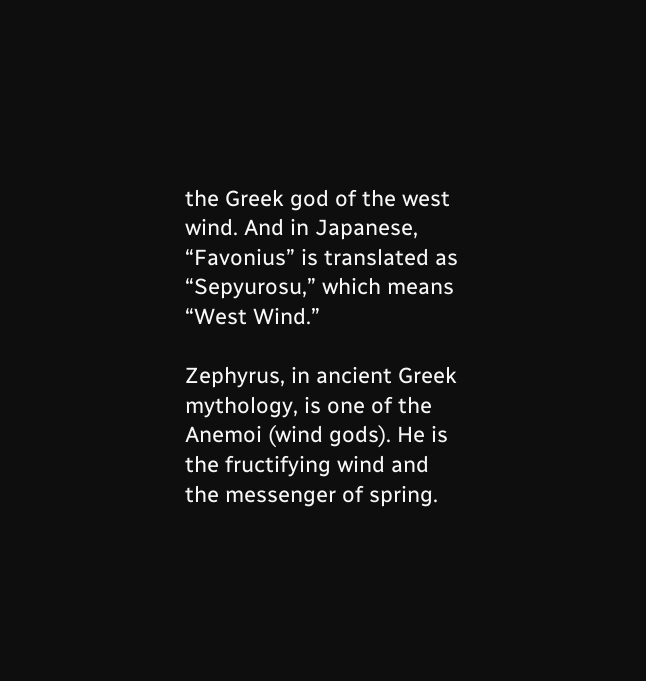the Greek god of the west wind. And in Japanese, “Favonius” is translated as “Sepyurosu,” which means “West Wind.”

Zephyrus, in ancient Greek mythology, is one of the Anemoi (wind gods). He is the fructifying wind and the messenger of spring.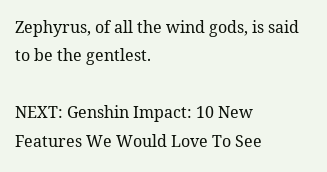Zephyrus, of all the wind gods, is said to be the gentlest.

NEXT: Genshin Impact: 10 New Features We Would Love To See